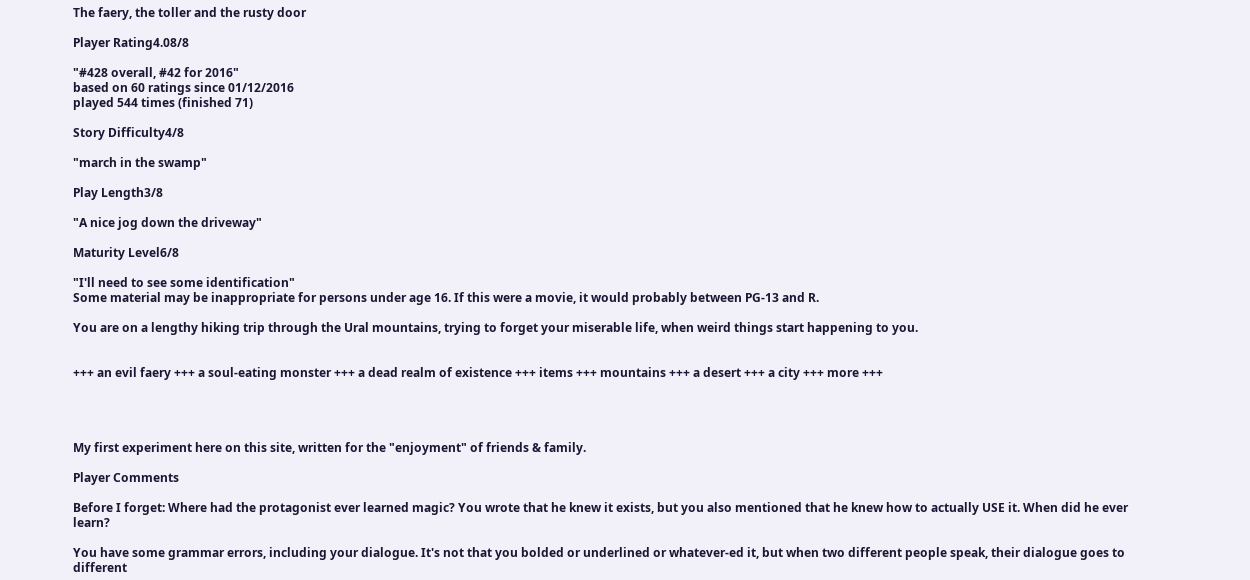The faery, the toller and the rusty door

Player Rating4.08/8

"#428 overall, #42 for 2016"
based on 60 ratings since 01/12/2016
played 544 times (finished 71)

Story Difficulty4/8

"march in the swamp"

Play Length3/8

"A nice jog down the driveway"

Maturity Level6/8

"I'll need to see some identification"
Some material may be inappropriate for persons under age 16. If this were a movie, it would probably between PG-13 and R.

You are on a lengthy hiking trip through the Ural mountains, trying to forget your miserable life, when weird things start happening to you.


+++ an evil faery +++ a soul-eating monster +++ a dead realm of existence +++ items +++ mountains +++ a desert +++ a city +++ more +++




My first experiment here on this site, written for the "enjoyment" of friends & family.

Player Comments

Before I forget: Where had the protagonist ever learned magic? You wrote that he knew it exists, but you also mentioned that he knew how to actually USE it. When did he ever learn?

You have some grammar errors, including your dialogue. It's not that you bolded or underlined or whatever-ed it, but when two different people speak, their dialogue goes to different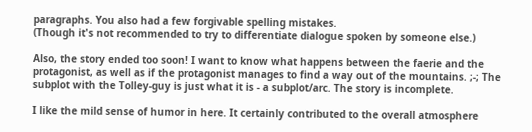paragraphs. You also had a few forgivable spelling mistakes.
(Though it's not recommended to try to differentiate dialogue spoken by someone else.)

Also, the story ended too soon! I want to know what happens between the faerie and the protagonist, as well as if the protagonist manages to find a way out of the mountains. ;-; The subplot with the Tolley-guy is just what it is - a subplot/arc. The story is incomplete.

I like the mild sense of humor in here. It certainly contributed to the overall atmosphere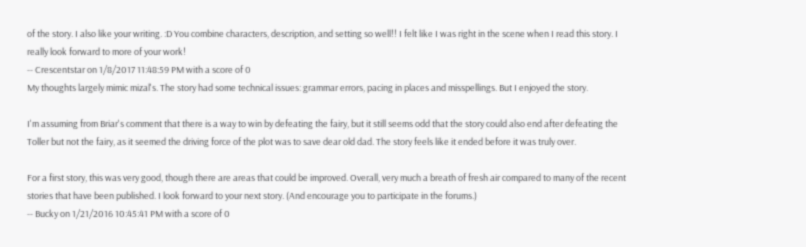of the story. I also like your writing. :D You combine characters, description, and setting so well!! I felt like I was right in the scene when I read this story. I really look forward to more of your work!
-- Crescentstar on 1/8/2017 11:48:59 PM with a score of 0
My thoughts largely mimic mizal's. The story had some technical issues: grammar errors, pacing in places and misspellings. But I enjoyed the story.

I'm assuming from Briar's comment that there is a way to win by defeating the fairy, but it still seems odd that the story could also end after defeating the Toller but not the fairy, as it seemed the driving force of the plot was to save dear old dad. The story feels like it ended before it was truly over.

For a first story, this was very good, though there are areas that could be improved. Overall, very much a breath of fresh air compared to many of the recent stories that have been published. I look forward to your next story. (And encourage you to participate in the forums.)
-- Bucky on 1/21/2016 10:45:41 PM with a score of 0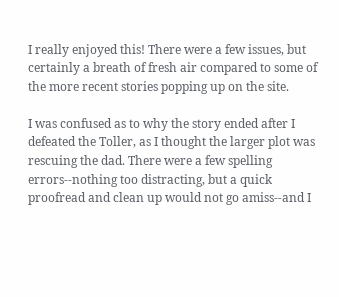I really enjoyed this! There were a few issues, but certainly a breath of fresh air compared to some of the more recent stories popping up on the site.

I was confused as to why the story ended after I defeated the Toller, as I thought the larger plot was rescuing the dad. There were a few spelling errors--nothing too distracting, but a quick proofread and clean up would not go amiss--and I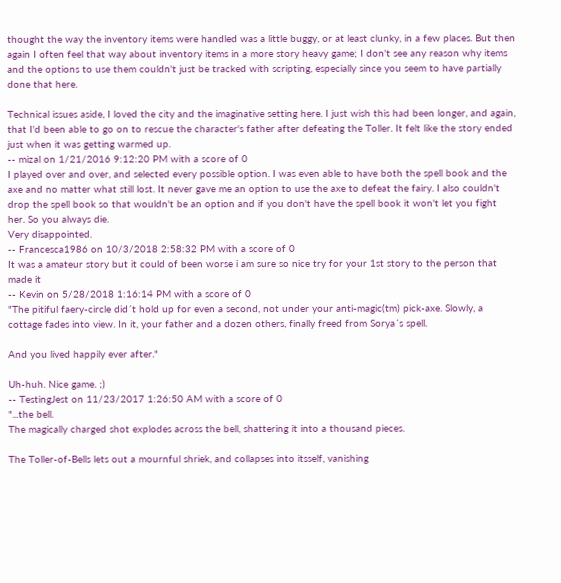thought the way the inventory items were handled was a little buggy, or at least clunky, in a few places. But then again I often feel that way about inventory items in a more story heavy game; I don't see any reason why items and the options to use them couldn't just be tracked with scripting, especially since you seem to have partially done that here.

Technical issues aside, I loved the city and the imaginative setting here. I just wish this had been longer, and again, that I'd been able to go on to rescue the character's father after defeating the Toller. It felt like the story ended just when it was getting warmed up.
-- mizal on 1/21/2016 9:12:20 PM with a score of 0
I played over and over, and selected every possible option. I was even able to have both the spell book and the axe and no matter what still lost. It never gave me an option to use the axe to defeat the fairy. I also couldn't drop the spell book so that wouldn't be an option and if you don't have the spell book it won't let you fight her. So you always die.
Very disappointed.
-- Francesca1986 on 10/3/2018 2:58:32 PM with a score of 0
It was a amateur story but it could of been worse i am sure so nice try for your 1st story to the person that made it
-- Kevin on 5/28/2018 1:16:14 PM with a score of 0
"The pitiful faery-circle did´t hold up for even a second, not under your anti-magic(tm) pick-axe. Slowly, a cottage fades into view. In it, your father and a dozen others, finally freed from Sorya´s spell.

And you lived happily ever after."

Uh-huh. Nice game. ;)
-- TestingJest on 11/23/2017 1:26:50 AM with a score of 0
"...the bell.
The magically charged shot explodes across the bell, shattering it into a thousand pieces.

The Toller-of-Bells lets out a mournful shriek, and collapses into itsself, vanishing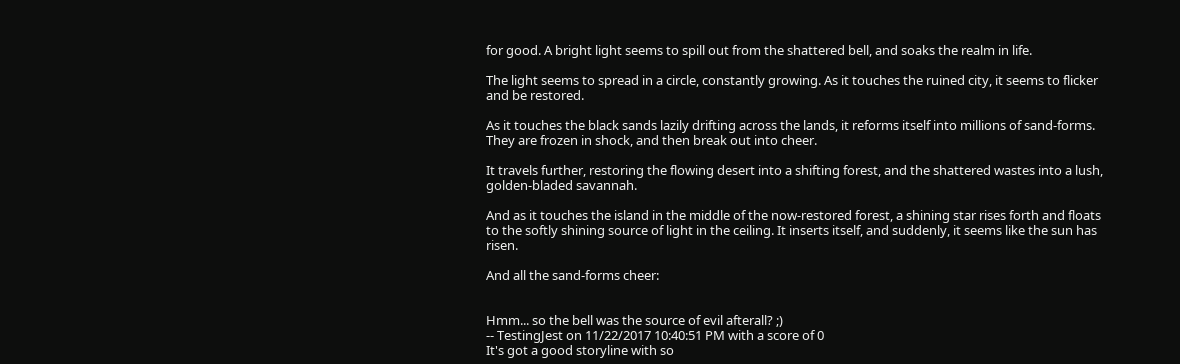for good. A bright light seems to spill out from the shattered bell, and soaks the realm in life.

The light seems to spread in a circle, constantly growing. As it touches the ruined city, it seems to flicker and be restored.

As it touches the black sands lazily drifting across the lands, it reforms itself into millions of sand-forms. They are frozen in shock, and then break out into cheer.

It travels further, restoring the flowing desert into a shifting forest, and the shattered wastes into a lush, golden-bladed savannah.

And as it touches the island in the middle of the now-restored forest, a shining star rises forth and floats to the softly shining source of light in the ceiling. It inserts itself, and suddenly, it seems like the sun has risen.

And all the sand-forms cheer:


Hmm... so the bell was the source of evil afterall? ;)
-- TestingJest on 11/22/2017 10:40:51 PM with a score of 0
It's got a good storyline with so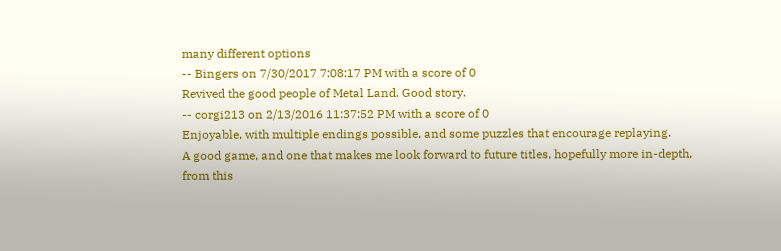many different options
-- Bingers on 7/30/2017 7:08:17 PM with a score of 0
Revived the good people of Metal Land. Good story.
-- corgi213 on 2/13/2016 11:37:52 PM with a score of 0
Enjoyable, with multiple endings possible, and some puzzles that encourage replaying.
A good game, and one that makes me look forward to future titles, hopefully more in-depth, from this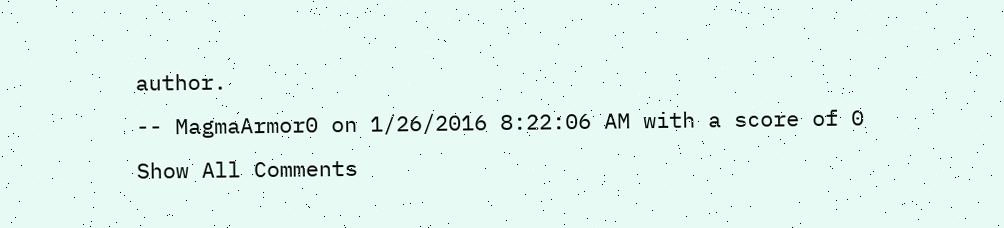author.
-- MagmaArmor0 on 1/26/2016 8:22:06 AM with a score of 0
Show All Comments